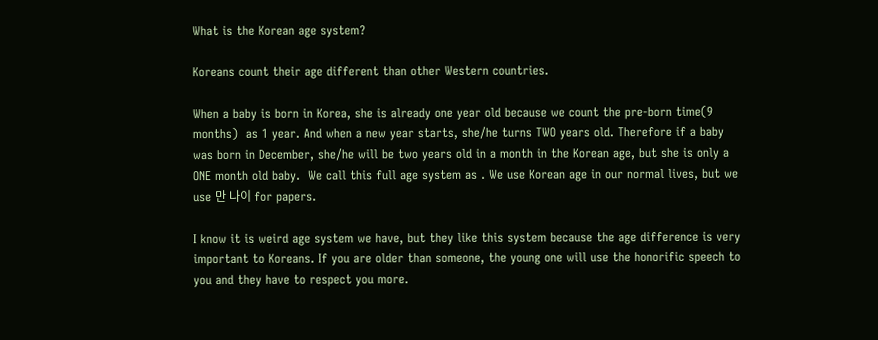What is the Korean age system?

Koreans count their age different than other Western countries.

When a baby is born in Korea, she is already one year old because we count the pre-born time(9 months)  as 1 year. And when a new year starts, she/he turns TWO years old. Therefore if a baby was born in December, she/he will be two years old in a month in the Korean age, but she is only a ONE month old baby.  We call this full age system as . We use Korean age in our normal lives, but we use 만 나이 for papers.

I know it is weird age system we have, but they like this system because the age difference is very important to Koreans. If you are older than someone, the young one will use the honorific speech to you and they have to respect you more.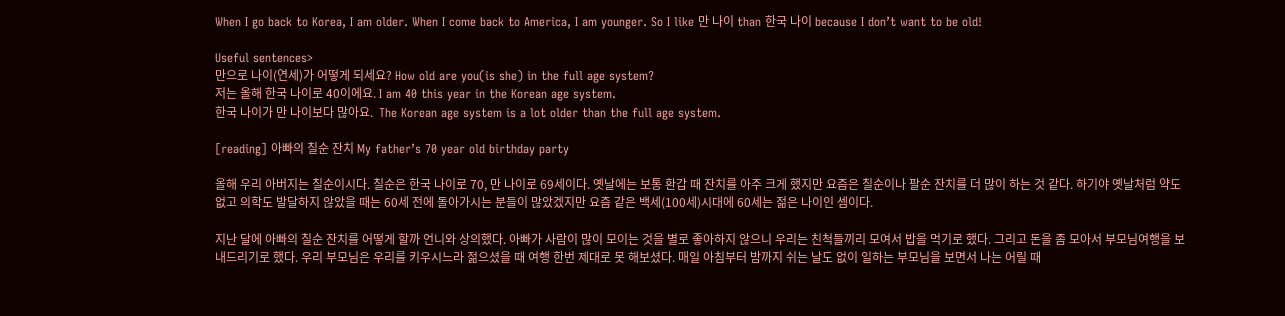When I go back to Korea, I am older. When I come back to America, I am younger. So I like 만 나이 than 한국 나이 because I don’t want to be old!

Useful sentences>
만으로 나이(연세)가 어떻게 되세요? How old are you(is she) in the full age system?
저는 올해 한국 나이로 40이에요. I am 40 this year in the Korean age system.
한국 나이가 만 나이보다 많아요.  The Korean age system is a lot older than the full age system.

[reading] 아빠의 칠순 잔치 My father’s 70 year old birthday party

올해 우리 아버지는 칠순이시다. 칠순은 한국 나이로 70, 만 나이로 69세이다. 옛날에는 보통 환갑 때 잔치를 아주 크게 했지만 요즘은 칠순이나 팔순 잔치를 더 많이 하는 것 같다. 하기야 옛날처럼 약도 없고 의학도 발달하지 않았을 때는 60세 전에 돌아가시는 분들이 많았겠지만 요즘 같은 백세(100세)시대에 60세는 젊은 나이인 셈이다.

지난 달에 아빠의 칠순 잔치를 어떻게 할까 언니와 상의했다. 아빠가 사람이 많이 모이는 것을 별로 좋아하지 않으니 우리는 친척들끼리 모여서 밥을 먹기로 했다. 그리고 돈을 좀 모아서 부모님여행을 보내드리기로 했다. 우리 부모님은 우리를 키우시느라 젊으셨을 때 여행 한번 제대로 못 해보셨다. 매일 아침부터 밤까지 쉬는 날도 없이 일하는 부모님을 보면서 나는 어릴 때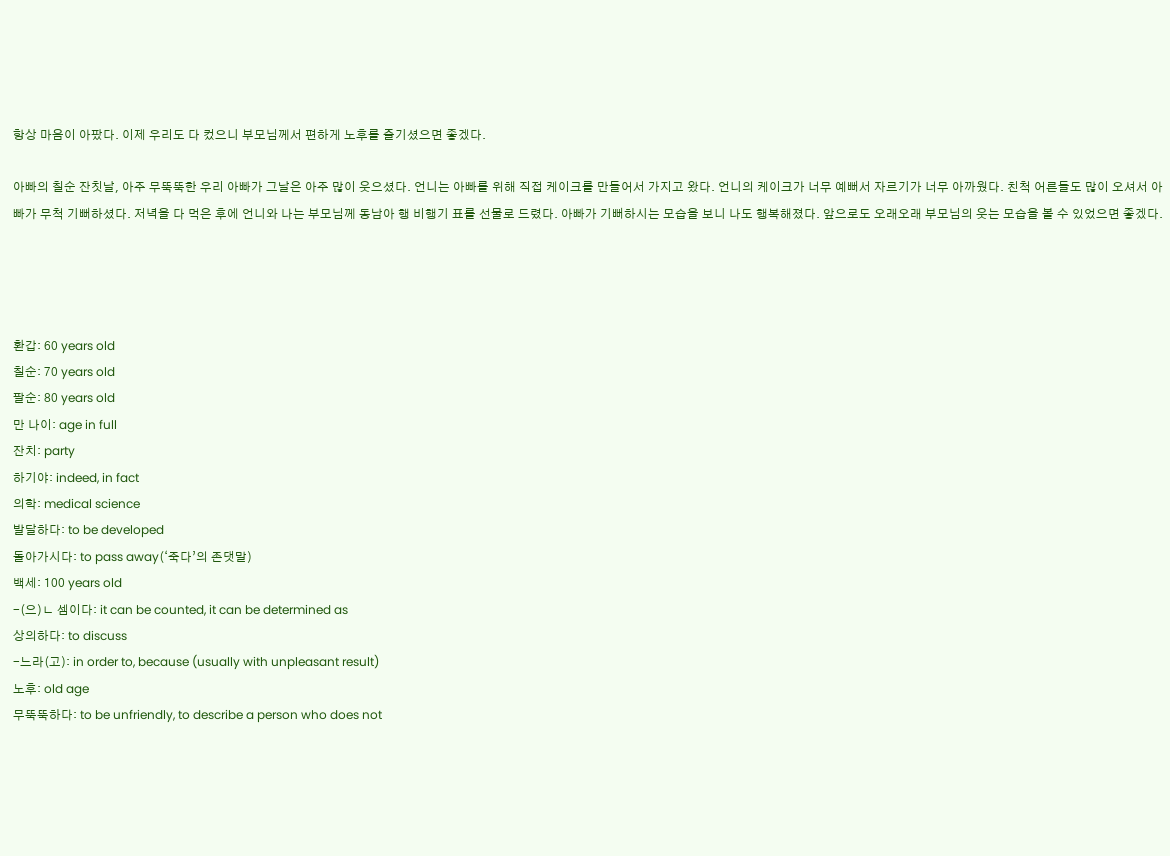항상 마음이 아팠다. 이제 우리도 다 컸으니 부모님께서 편하게 노후를 즐기셨으면 좋겠다.

아빠의 칠순 잔칫날, 아주 무뚝뚝한 우리 아빠가 그날은 아주 많이 웃으셨다. 언니는 아빠를 위해 직접 케이크를 만들어서 가지고 왔다. 언니의 케이크가 너무 예뻐서 자르기가 너무 아까웠다. 친척 어른들도 많이 오셔서 아빠가 무척 기뻐하셨다. 저녁을 다 먹은 후에 언니와 나는 부모님께 동남아 행 비행기 표를 선물로 드렸다. 아빠가 기뻐하시는 모습을 보니 나도 행복해졌다. 앞으로도 오래오래 부모님의 웃는 모습을 볼 수 있었으면 좋겠다.




환갑: 60 years old
칠순: 70 years old
팔순: 80 years old
만 나이: age in full
잔치: party
하기야: indeed, in fact
의학: medical science
발달하다: to be developed
돌아가시다: to pass away(‘죽다’의 존댓말)
백세: 100 years old
-(으)ㄴ 셈이다: it can be counted, it can be determined as
상의하다: to discuss
-느라(고): in order to, because (usually with unpleasant result)
노후: old age
무뚝뚝하다: to be unfriendly, to describe a person who does not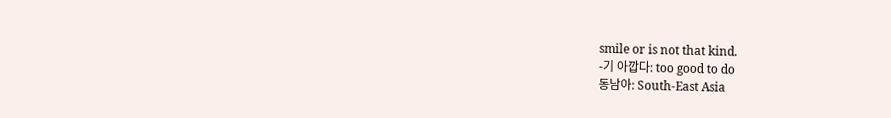smile or is not that kind.
-기 아깝다: too good to do
동남아: South-East Asia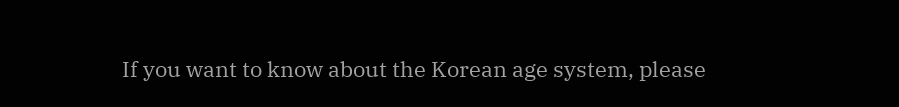If you want to know about the Korean age system, please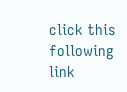click this following link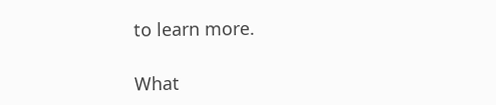to learn more.

What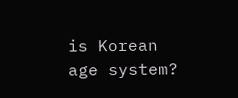is Korean age system?